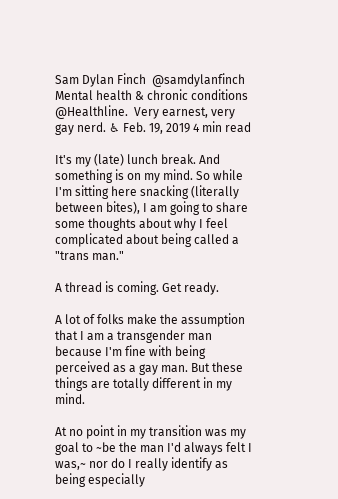Sam Dylan Finch  @samdylanfinch Mental health & chronic conditions @Healthline.  Very earnest, very gay nerd. ♿ Feb. 19, 2019 4 min read

It's my (late) lunch break. And something is on my mind. So while I'm sitting here snacking (literally between bites), I am going to share some thoughts about why I feel complicated about being called a "trans man."

A thread is coming. Get ready.

A lot of folks make the assumption that I am a transgender man because I'm fine with being perceived as a gay man. But these things are totally different in my mind.

At no point in my transition was my goal to ~be the man I'd always felt I was,~ nor do I really identify as being especially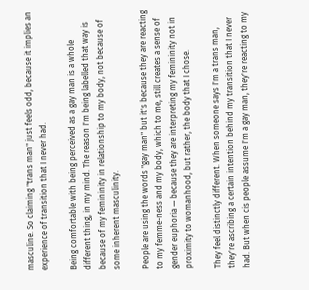masculine. So claiming "trans man" just feels odd, because it implies an experience of transition that I never had.

Being comfortable with being perceived as a gay man is a whole different thing, in my mind. The reason I'm being labelled that way is because of my femininity in relationship to my body, not because of some inherent masculinity.

People are using the words "gay man" but it's because they are reacting to my femme-ness and my body, which to me, still creates a sense of gender euphoria — because they are interpreting my femininity not in proximity to womanhood, but rather, the body that I chose.

They feel distinctly different. When someone says I'm a trans man, they're ascribing a certain intention behind my transition that I never had. But when cis people assume I'm a gay man, they're reacting to my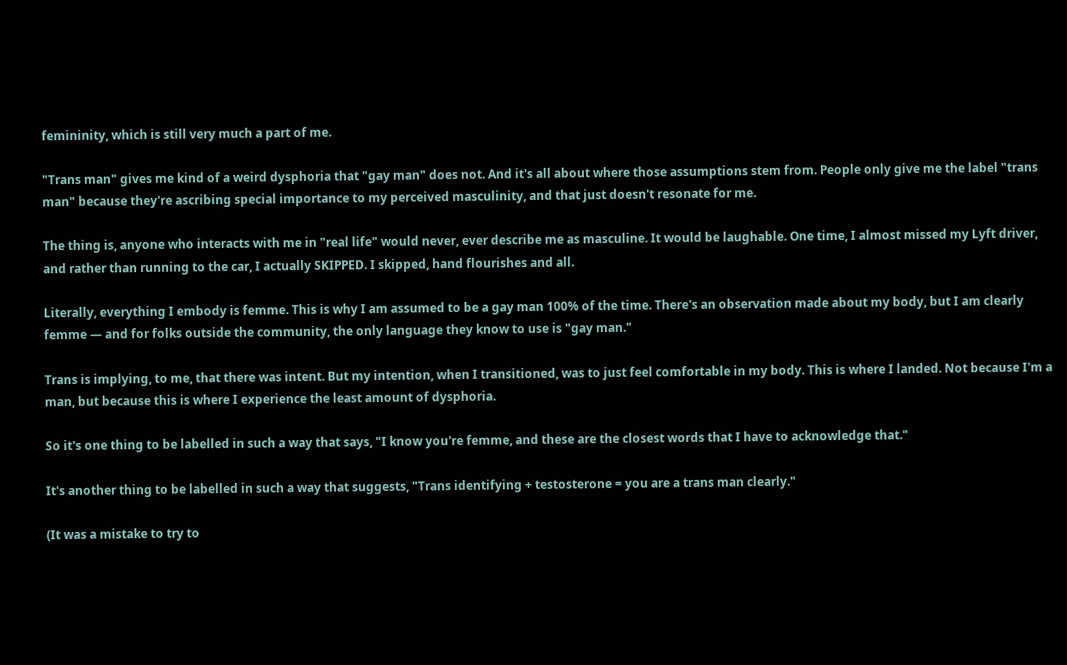femininity, which is still very much a part of me.

"Trans man" gives me kind of a weird dysphoria that "gay man" does not. And it's all about where those assumptions stem from. People only give me the label "trans man" because they're ascribing special importance to my perceived masculinity, and that just doesn't resonate for me.

The thing is, anyone who interacts with me in "real life" would never, ever describe me as masculine. It would be laughable. One time, I almost missed my Lyft driver, and rather than running to the car, I actually SKIPPED. I skipped, hand flourishes and all.

Literally, everything I embody is femme. This is why I am assumed to be a gay man 100% of the time. There's an observation made about my body, but I am clearly femme — and for folks outside the community, the only language they know to use is "gay man."

Trans is implying, to me, that there was intent. But my intention, when I transitioned, was to just feel comfortable in my body. This is where I landed. Not because I'm a man, but because this is where I experience the least amount of dysphoria.

So it's one thing to be labelled in such a way that says, "I know you're femme, and these are the closest words that I have to acknowledge that."

It's another thing to be labelled in such a way that suggests, "Trans identifying + testosterone = you are a trans man clearly."

(It was a mistake to try to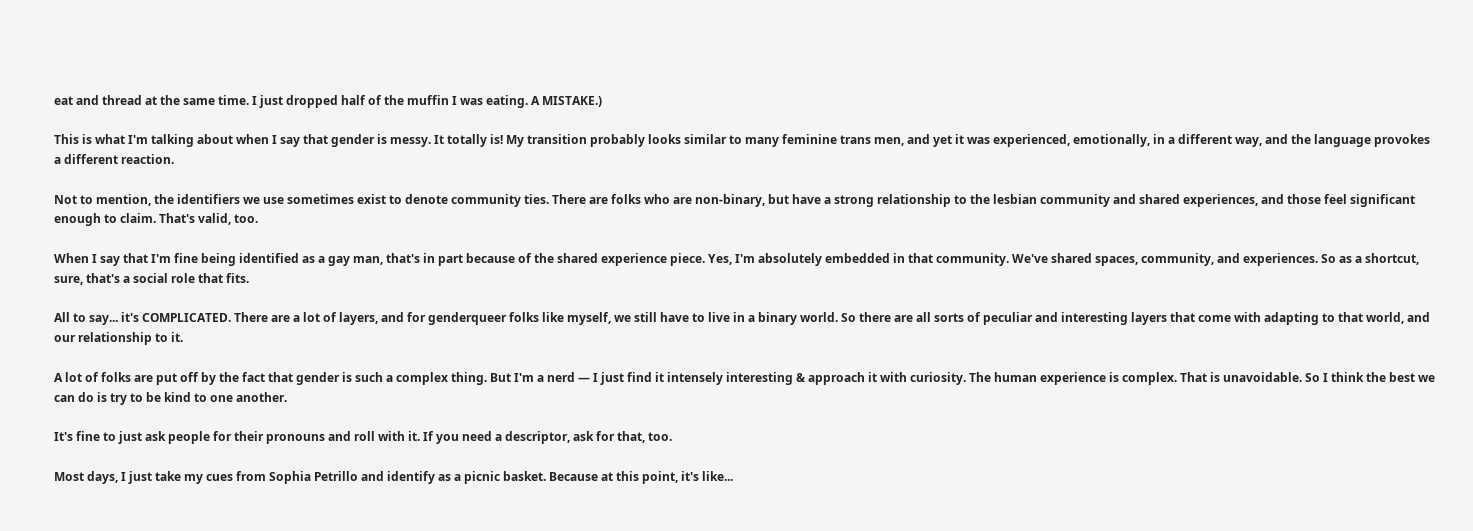eat and thread at the same time. I just dropped half of the muffin I was eating. A MISTAKE.)

This is what I'm talking about when I say that gender is messy. It totally is! My transition probably looks similar to many feminine trans men, and yet it was experienced, emotionally, in a different way, and the language provokes a different reaction.

Not to mention, the identifiers we use sometimes exist to denote community ties. There are folks who are non-binary, but have a strong relationship to the lesbian community and shared experiences, and those feel significant enough to claim. That's valid, too.

When I say that I'm fine being identified as a gay man, that's in part because of the shared experience piece. Yes, I'm absolutely embedded in that community. We've shared spaces, community, and experiences. So as a shortcut, sure, that's a social role that fits.

All to say... it's COMPLICATED. There are a lot of layers, and for genderqueer folks like myself, we still have to live in a binary world. So there are all sorts of peculiar and interesting layers that come with adapting to that world, and our relationship to it.

A lot of folks are put off by the fact that gender is such a complex thing. But I'm a nerd — I just find it intensely interesting & approach it with curiosity. The human experience is complex. That is unavoidable. So I think the best we can do is try to be kind to one another.

It's fine to just ask people for their pronouns and roll with it. If you need a descriptor, ask for that, too.

Most days, I just take my cues from Sophia Petrillo and identify as a picnic basket. Because at this point, it's like...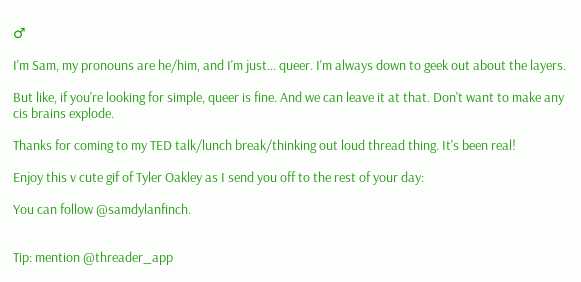♂

I'm Sam, my pronouns are he/him, and I'm just... queer. I'm always down to geek out about the layers.

But like, if you're looking for simple, queer is fine. And we can leave it at that. Don't want to make any cis brains explode.

Thanks for coming to my TED talk/lunch break/thinking out loud thread thing. It's been real!

Enjoy this v cute gif of Tyler Oakley as I send you off to the rest of your day:

You can follow @samdylanfinch.


Tip: mention @threader_app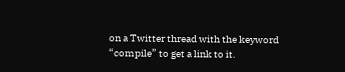on a Twitter thread with the keyword “compile” to get a link to it.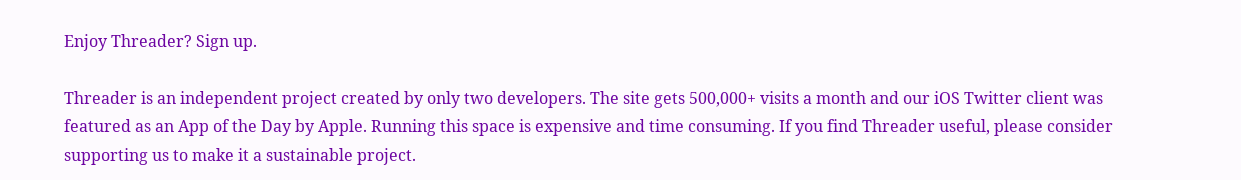Enjoy Threader? Sign up.

Threader is an independent project created by only two developers. The site gets 500,000+ visits a month and our iOS Twitter client was featured as an App of the Day by Apple. Running this space is expensive and time consuming. If you find Threader useful, please consider supporting us to make it a sustainable project.